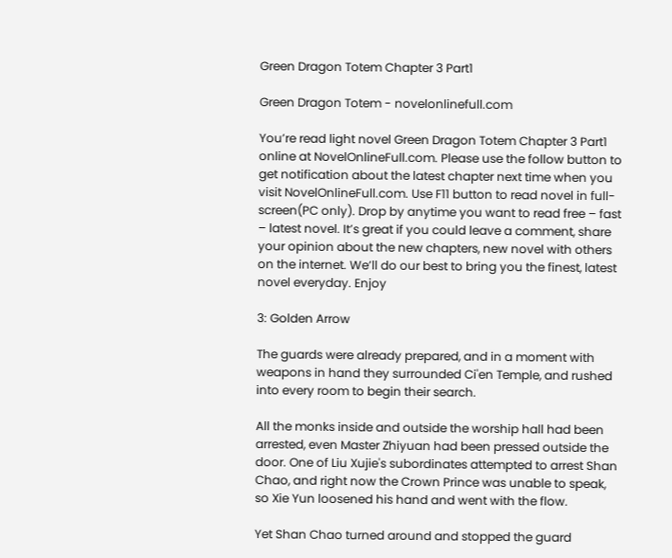Green Dragon Totem Chapter 3 Part1

Green Dragon Totem - novelonlinefull.com

You’re read light novel Green Dragon Totem Chapter 3 Part1 online at NovelOnlineFull.com. Please use the follow button to get notification about the latest chapter next time when you visit NovelOnlineFull.com. Use F11 button to read novel in full-screen(PC only). Drop by anytime you want to read free – fast – latest novel. It’s great if you could leave a comment, share your opinion about the new chapters, new novel with others on the internet. We’ll do our best to bring you the finest, latest novel everyday. Enjoy

3: Golden Arrow

The guards were already prepared, and in a moment with weapons in hand they surrounded Ci'en Temple, and rushed into every room to begin their search.

All the monks inside and outside the worship hall had been arrested, even Master Zhiyuan had been pressed outside the door. One of Liu Xujie's subordinates attempted to arrest Shan Chao, and right now the Crown Prince was unable to speak, so Xie Yun loosened his hand and went with the flow.

Yet Shan Chao turned around and stopped the guard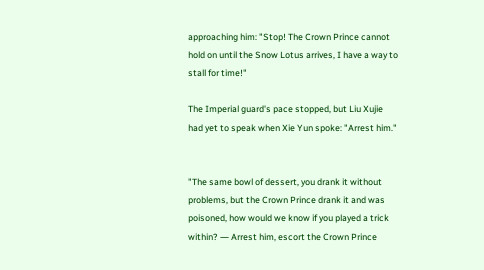approaching him: "Stop! The Crown Prince cannot hold on until the Snow Lotus arrives, I have a way to stall for time!"

The Imperial guard's pace stopped, but Liu Xujie had yet to speak when Xie Yun spoke: "Arrest him."


"The same bowl of dessert, you drank it without problems, but the Crown Prince drank it and was poisoned, how would we know if you played a trick within? ― Arrest him, escort the Crown Prince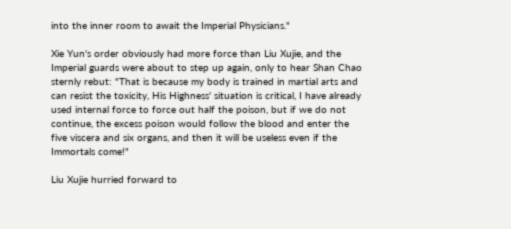into the inner room to await the Imperial Physicians."

Xie Yun's order obviously had more force than Liu Xujie, and the Imperial guards were about to step up again, only to hear Shan Chao sternly rebut: "That is because my body is trained in martial arts and can resist the toxicity, His Highness' situation is critical, I have already used internal force to force out half the poison, but if we do not continue, the excess poison would follow the blood and enter the five viscera and six organs, and then it will be useless even if the Immortals come!"

Liu Xujie hurried forward to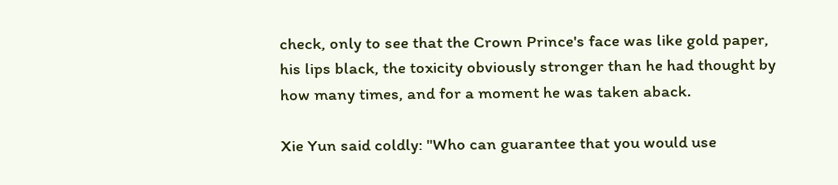check, only to see that the Crown Prince's face was like gold paper, his lips black, the toxicity obviously stronger than he had thought by how many times, and for a moment he was taken aback.

Xie Yun said coldly: "Who can guarantee that you would use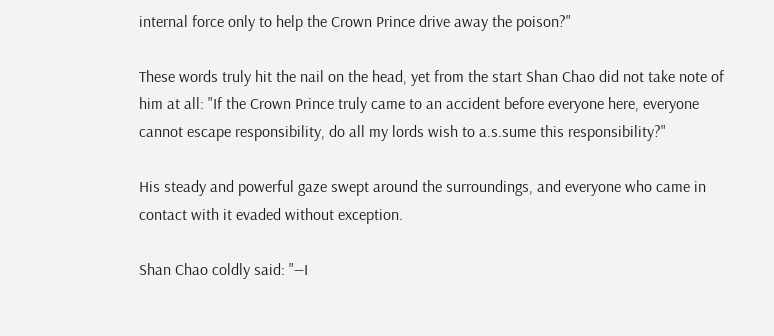internal force only to help the Crown Prince drive away the poison?"

These words truly hit the nail on the head, yet from the start Shan Chao did not take note of him at all: "If the Crown Prince truly came to an accident before everyone here, everyone cannot escape responsibility, do all my lords wish to a.s.sume this responsibility?"

His steady and powerful gaze swept around the surroundings, and everyone who came in contact with it evaded without exception.

Shan Chao coldly said: "―I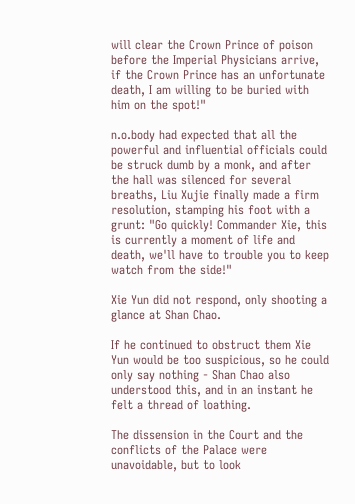will clear the Crown Prince of poison before the Imperial Physicians arrive, if the Crown Prince has an unfortunate death, I am willing to be buried with him on the spot!"

n.o.body had expected that all the powerful and influential officials could be struck dumb by a monk, and after the hall was silenced for several breaths, Liu Xujie finally made a firm resolution, stamping his foot with a grunt: "Go quickly! Commander Xie, this is currently a moment of life and death, we'll have to trouble you to keep watch from the side!"

Xie Yun did not respond, only shooting a glance at Shan Chao.

If he continued to obstruct them Xie Yun would be too suspicious, so he could only say nothing - Shan Chao also understood this, and in an instant he felt a thread of loathing.

The dissension in the Court and the conflicts of the Palace were unavoidable, but to look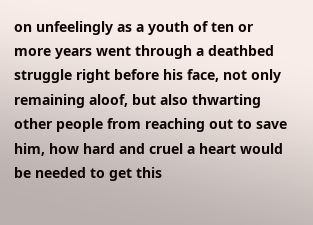on unfeelingly as a youth of ten or more years went through a deathbed struggle right before his face, not only remaining aloof, but also thwarting other people from reaching out to save him, how hard and cruel a heart would be needed to get this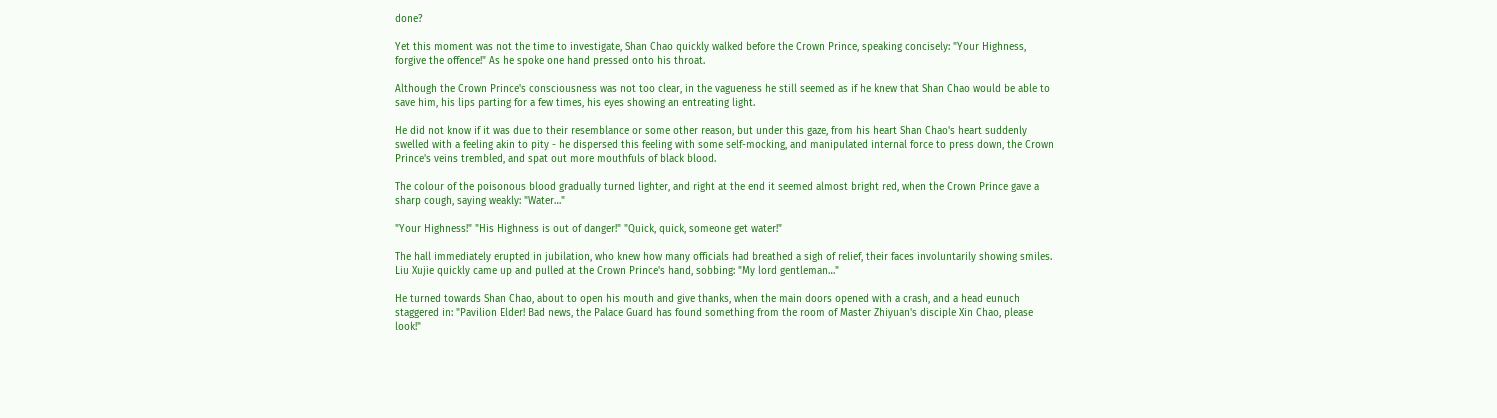done?

Yet this moment was not the time to investigate, Shan Chao quickly walked before the Crown Prince, speaking concisely: "Your Highness, forgive the offence!" As he spoke one hand pressed onto his throat.

Although the Crown Prince's consciousness was not too clear, in the vagueness he still seemed as if he knew that Shan Chao would be able to save him, his lips parting for a few times, his eyes showing an entreating light.

He did not know if it was due to their resemblance or some other reason, but under this gaze, from his heart Shan Chao's heart suddenly swelled with a feeling akin to pity - he dispersed this feeling with some self-mocking, and manipulated internal force to press down, the Crown Prince's veins trembled, and spat out more mouthfuls of black blood.

The colour of the poisonous blood gradually turned lighter, and right at the end it seemed almost bright red, when the Crown Prince gave a sharp cough, saying weakly: "Water…"

"Your Highness!" "His Highness is out of danger!" "Quick, quick, someone get water!"

The hall immediately erupted in jubilation, who knew how many officials had breathed a sigh of relief, their faces involuntarily showing smiles. Liu Xujie quickly came up and pulled at the Crown Prince's hand, sobbing: "My lord gentleman…"

He turned towards Shan Chao, about to open his mouth and give thanks, when the main doors opened with a crash, and a head eunuch staggered in: "Pavilion Elder! Bad news, the Palace Guard has found something from the room of Master Zhiyuan's disciple Xin Chao, please look!"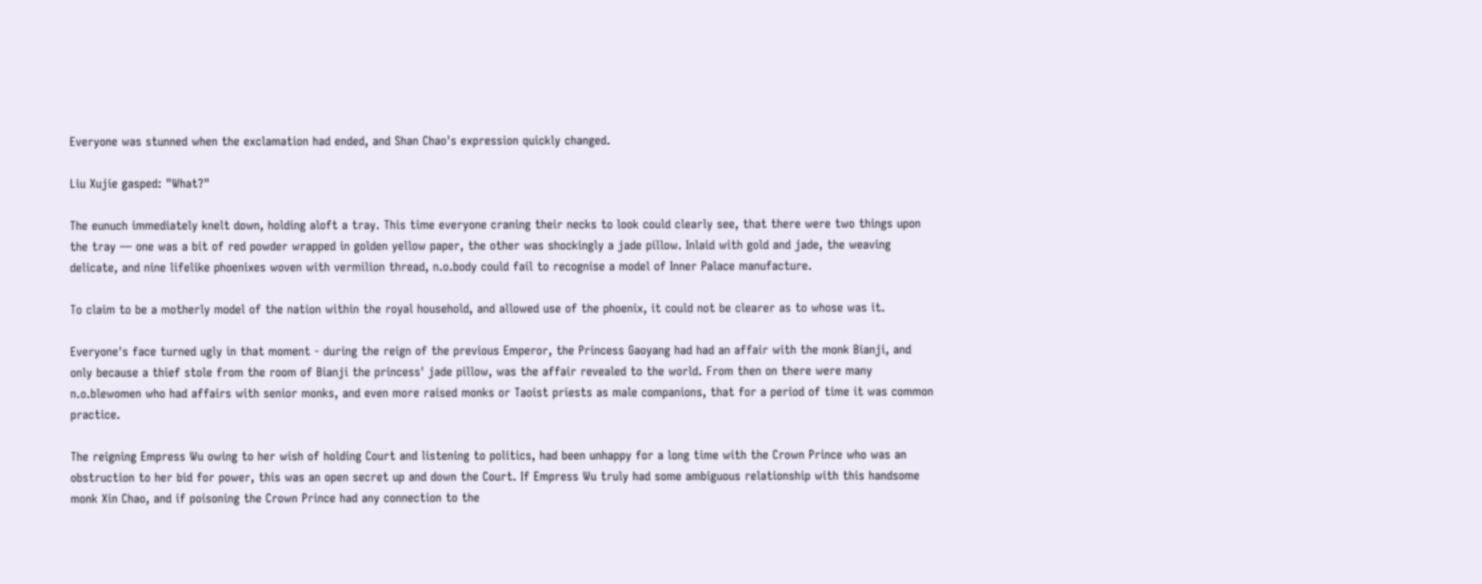Everyone was stunned when the exclamation had ended, and Shan Chao's expression quickly changed.

Liu Xujie gasped: "What?"

The eunuch immediately knelt down, holding aloft a tray. This time everyone craning their necks to look could clearly see, that there were two things upon the tray ― one was a bit of red powder wrapped in golden yellow paper, the other was shockingly a jade pillow. Inlaid with gold and jade, the weaving delicate, and nine lifelike phoenixes woven with vermilion thread, n.o.body could fail to recognise a model of Inner Palace manufacture.

To claim to be a motherly model of the nation within the royal household, and allowed use of the phoenix, it could not be clearer as to whose was it.

Everyone's face turned ugly in that moment - during the reign of the previous Emperor, the Princess Gaoyang had had an affair with the monk Bianji, and only because a thief stole from the room of Bianji the princess' jade pillow, was the affair revealed to the world. From then on there were many n.o.blewomen who had affairs with senior monks, and even more raised monks or Taoist priests as male companions, that for a period of time it was common practice.

The reigning Empress Wu owing to her wish of holding Court and listening to politics, had been unhappy for a long time with the Crown Prince who was an obstruction to her bid for power, this was an open secret up and down the Court. If Empress Wu truly had some ambiguous relationship with this handsome monk Xin Chao, and if poisoning the Crown Prince had any connection to the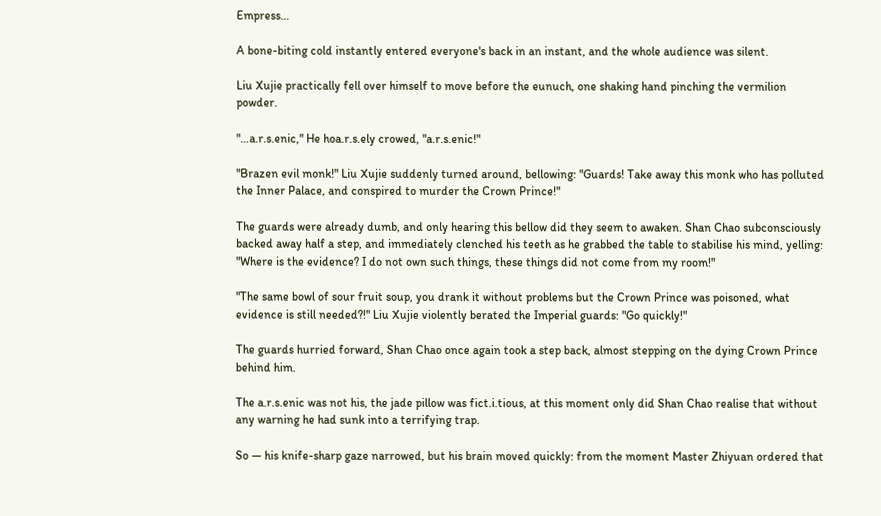Empress…

A bone-biting cold instantly entered everyone's back in an instant, and the whole audience was silent.

Liu Xujie practically fell over himself to move before the eunuch, one shaking hand pinching the vermilion powder.

"…a.r.s.enic," He hoa.r.s.ely crowed, "a.r.s.enic!"

"Brazen evil monk!" Liu Xujie suddenly turned around, bellowing: "Guards! Take away this monk who has polluted the Inner Palace, and conspired to murder the Crown Prince!"

The guards were already dumb, and only hearing this bellow did they seem to awaken. Shan Chao subconsciously backed away half a step, and immediately clenched his teeth as he grabbed the table to stabilise his mind, yelling: "Where is the evidence? I do not own such things, these things did not come from my room!"

"The same bowl of sour fruit soup, you drank it without problems but the Crown Prince was poisoned, what evidence is still needed?!" Liu Xujie violently berated the Imperial guards: "Go quickly!"

The guards hurried forward, Shan Chao once again took a step back, almost stepping on the dying Crown Prince behind him.

The a.r.s.enic was not his, the jade pillow was fict.i.tious, at this moment only did Shan Chao realise that without any warning he had sunk into a terrifying trap.

So ― his knife-sharp gaze narrowed, but his brain moved quickly: from the moment Master Zhiyuan ordered that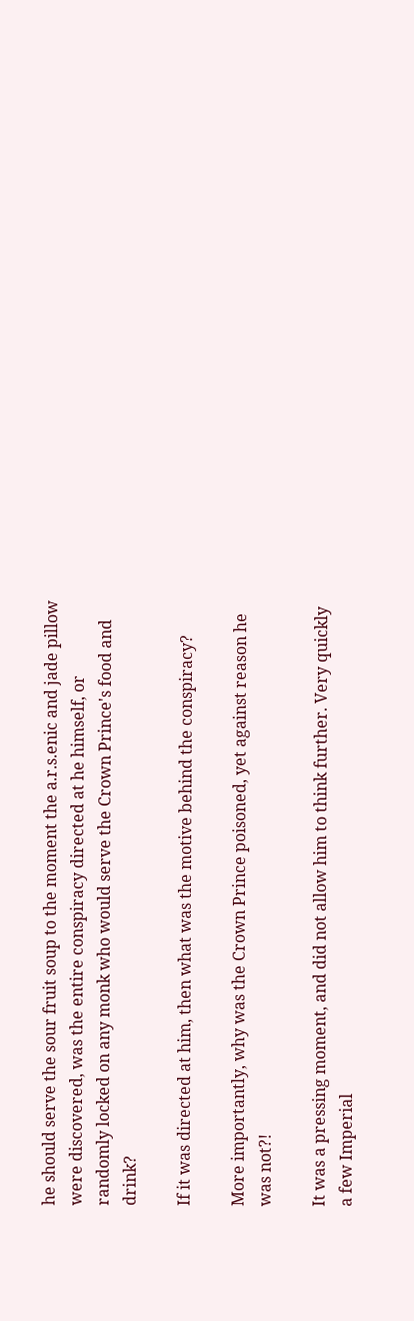he should serve the sour fruit soup to the moment the a.r.s.enic and jade pillow were discovered, was the entire conspiracy directed at he himself, or randomly locked on any monk who would serve the Crown Prince's food and drink?

If it was directed at him, then what was the motive behind the conspiracy?

More importantly, why was the Crown Prince poisoned, yet against reason he was not?!

It was a pressing moment, and did not allow him to think further. Very quickly a few Imperial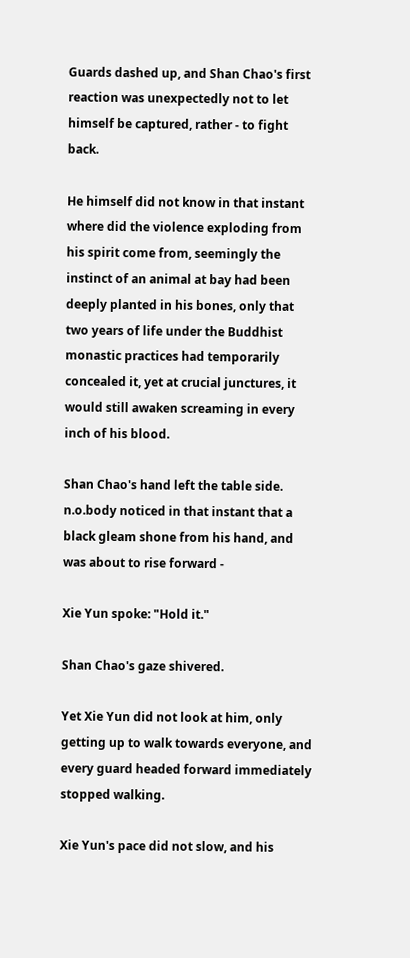Guards dashed up, and Shan Chao's first reaction was unexpectedly not to let himself be captured, rather - to fight back.

He himself did not know in that instant where did the violence exploding from his spirit come from, seemingly the instinct of an animal at bay had been deeply planted in his bones, only that two years of life under the Buddhist monastic practices had temporarily concealed it, yet at crucial junctures, it would still awaken screaming in every inch of his blood.

Shan Chao's hand left the table side. n.o.body noticed in that instant that a black gleam shone from his hand, and was about to rise forward -

Xie Yun spoke: "Hold it."

Shan Chao's gaze shivered.

Yet Xie Yun did not look at him, only getting up to walk towards everyone, and every guard headed forward immediately stopped walking.

Xie Yun's pace did not slow, and his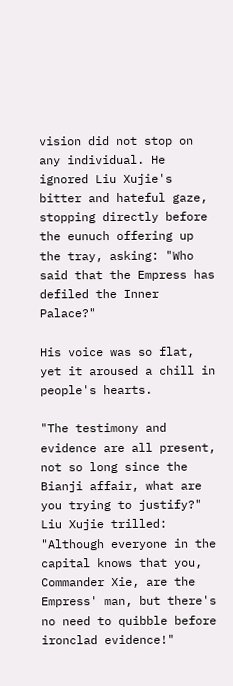vision did not stop on any individual. He ignored Liu Xujie's bitter and hateful gaze, stopping directly before the eunuch offering up the tray, asking: "Who said that the Empress has defiled the Inner Palace?"

His voice was so flat, yet it aroused a chill in people's hearts.

"The testimony and evidence are all present, not so long since the Bianji affair, what are you trying to justify?" Liu Xujie trilled: "Although everyone in the capital knows that you, Commander Xie, are the Empress' man, but there's no need to quibble before ironclad evidence!"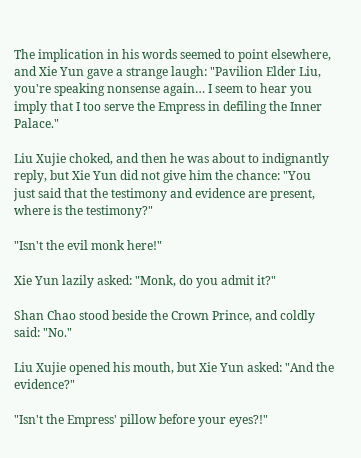The implication in his words seemed to point elsewhere, and Xie Yun gave a strange laugh: "Pavilion Elder Liu, you're speaking nonsense again… I seem to hear you imply that I too serve the Empress in defiling the Inner Palace."

Liu Xujie choked, and then he was about to indignantly reply, but Xie Yun did not give him the chance: "You just said that the testimony and evidence are present, where is the testimony?"

"Isn't the evil monk here!"

Xie Yun lazily asked: "Monk, do you admit it?"

Shan Chao stood beside the Crown Prince, and coldly said: "No."

Liu Xujie opened his mouth, but Xie Yun asked: "And the evidence?"

"Isn't the Empress' pillow before your eyes?!"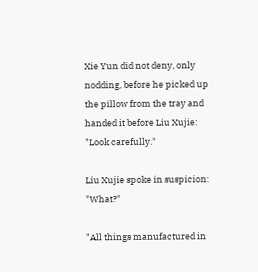Xie Yun did not deny, only nodding, before he picked up the pillow from the tray and handed it before Liu Xujie: "Look carefully."

Liu Xujie spoke in suspicion: "What?"

"All things manufactured in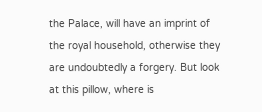the Palace, will have an imprint of the royal household, otherwise they are undoubtedly a forgery. But look at this pillow, where is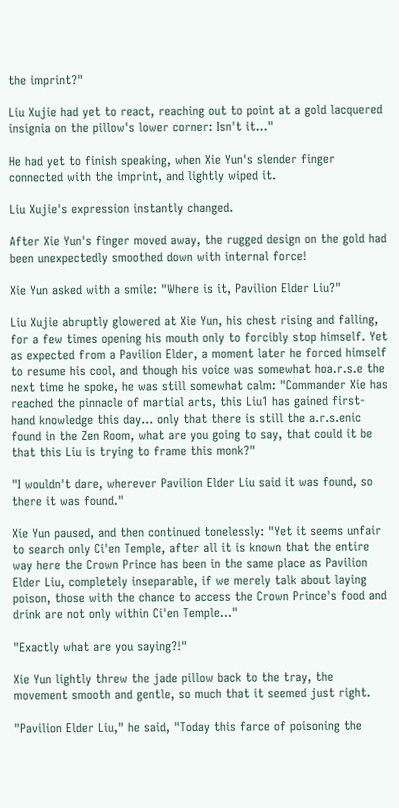the imprint?"

Liu Xujie had yet to react, reaching out to point at a gold lacquered insignia on the pillow's lower corner: Isn't it…"

He had yet to finish speaking, when Xie Yun's slender finger connected with the imprint, and lightly wiped it.

Liu Xujie's expression instantly changed.

After Xie Yun's finger moved away, the rugged design on the gold had been unexpectedly smoothed down with internal force!

Xie Yun asked with a smile: "Where is it, Pavilion Elder Liu?"

Liu Xujie abruptly glowered at Xie Yun, his chest rising and falling, for a few times opening his mouth only to forcibly stop himself. Yet as expected from a Pavilion Elder, a moment later he forced himself to resume his cool, and though his voice was somewhat hoa.r.s.e the next time he spoke, he was still somewhat calm: "Commander Xie has reached the pinnacle of martial arts, this Liu1 has gained first-hand knowledge this day… only that there is still the a.r.s.enic found in the Zen Room, what are you going to say, that could it be that this Liu is trying to frame this monk?"

"I wouldn't dare, wherever Pavilion Elder Liu said it was found, so there it was found."

Xie Yun paused, and then continued tonelessly: "Yet it seems unfair to search only Ci'en Temple, after all it is known that the entire way here the Crown Prince has been in the same place as Pavilion Elder Liu, completely inseparable, if we merely talk about laying poison, those with the chance to access the Crown Prince's food and drink are not only within Ci'en Temple…"

"Exactly what are you saying?!"

Xie Yun lightly threw the jade pillow back to the tray, the movement smooth and gentle, so much that it seemed just right.

"Pavilion Elder Liu," he said, "Today this farce of poisoning the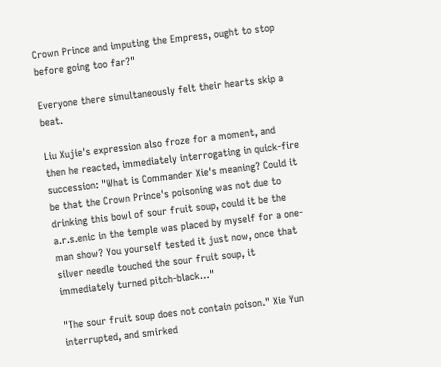Crown Prince and imputing the Empress, ought to stop before going too far?"

Everyone there simultaneously felt their hearts skip a beat.

Liu Xujie's expression also froze for a moment, and then he reacted, immediately interrogating in quick-fire succession: "What is Commander Xie's meaning? Could it be that the Crown Prince's poisoning was not due to drinking this bowl of sour fruit soup, could it be the a.r.s.enic in the temple was placed by myself for a one-man show? You yourself tested it just now, once that silver needle touched the sour fruit soup, it immediately turned pitch-black…"

"The sour fruit soup does not contain poison." Xie Yun interrupted, and smirked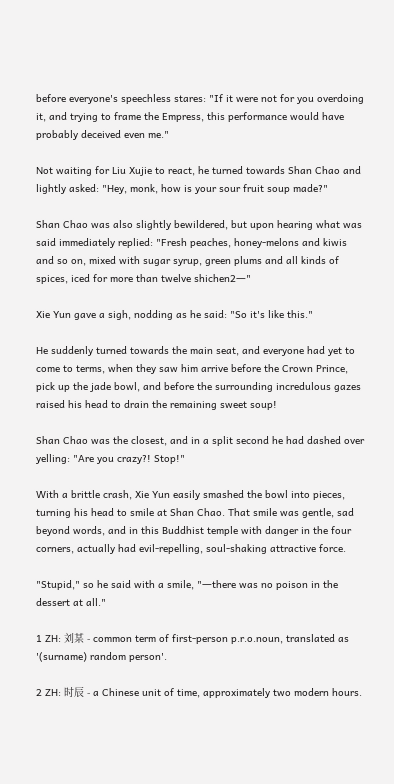before everyone's speechless stares: "If it were not for you overdoing it, and trying to frame the Empress, this performance would have probably deceived even me."

Not waiting for Liu Xujie to react, he turned towards Shan Chao and lightly asked: "Hey, monk, how is your sour fruit soup made?"

Shan Chao was also slightly bewildered, but upon hearing what was said immediately replied: "Fresh peaches, honey-melons and kiwis and so on, mixed with sugar syrup, green plums and all kinds of spices, iced for more than twelve shichen2―"

Xie Yun gave a sigh, nodding as he said: "So it's like this."

He suddenly turned towards the main seat, and everyone had yet to come to terms, when they saw him arrive before the Crown Prince, pick up the jade bowl, and before the surrounding incredulous gazes raised his head to drain the remaining sweet soup!

Shan Chao was the closest, and in a split second he had dashed over yelling: "Are you crazy?! Stop!"

With a brittle crash, Xie Yun easily smashed the bowl into pieces, turning his head to smile at Shan Chao. That smile was gentle, sad beyond words, and in this Buddhist temple with danger in the four corners, actually had evil-repelling, soul-shaking attractive force.

"Stupid," so he said with a smile, "―there was no poison in the dessert at all."

1 ZH: 刘某 - common term of first-person p.r.o.noun, translated as '(surname) random person'.

2 ZH: 时辰 - a Chinese unit of time, approximately two modern hours.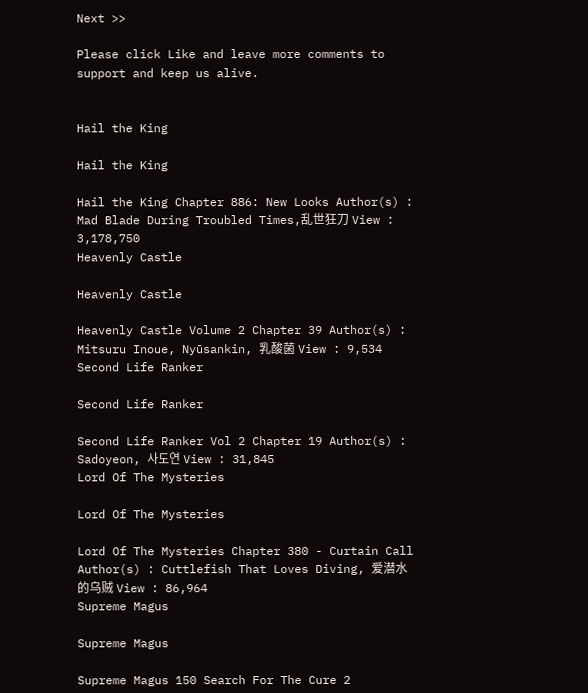Next >>

Please click Like and leave more comments to support and keep us alive.


Hail the King

Hail the King

Hail the King Chapter 886: New Looks Author(s) : Mad Blade During Troubled Times,乱世狂刀 View : 3,178,750
Heavenly Castle

Heavenly Castle

Heavenly Castle Volume 2 Chapter 39 Author(s) : Mitsuru Inoue, Nyūsankin, 乳酸菌 View : 9,534
Second Life Ranker

Second Life Ranker

Second Life Ranker Vol 2 Chapter 19 Author(s) : Sadoyeon, 사도연 View : 31,845
Lord Of The Mysteries

Lord Of The Mysteries

Lord Of The Mysteries Chapter 380 - Curtain Call Author(s) : Cuttlefish That Loves Diving, 爱潜水的乌贼 View : 86,964
Supreme Magus

Supreme Magus

Supreme Magus 150 Search For The Cure 2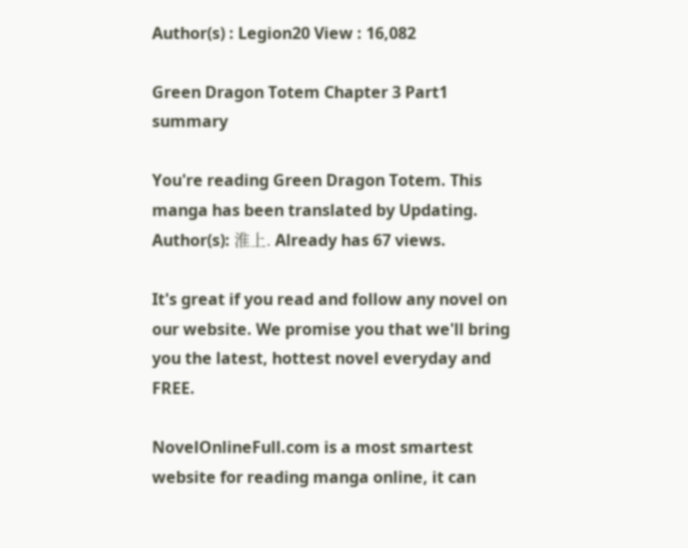Author(s) : Legion20 View : 16,082

Green Dragon Totem Chapter 3 Part1 summary

You're reading Green Dragon Totem. This manga has been translated by Updating. Author(s): 淮上. Already has 67 views.

It's great if you read and follow any novel on our website. We promise you that we'll bring you the latest, hottest novel everyday and FREE.

NovelOnlineFull.com is a most smartest website for reading manga online, it can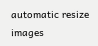automatic resize images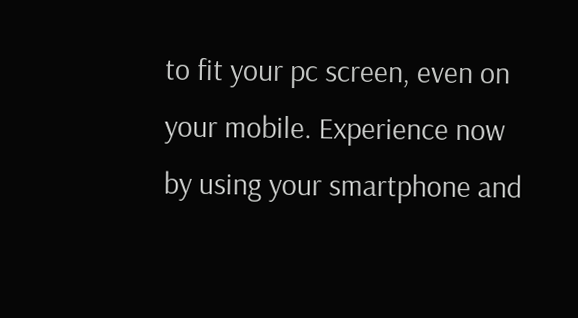to fit your pc screen, even on your mobile. Experience now by using your smartphone and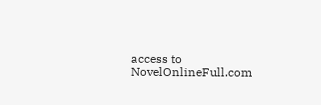access to NovelOnlineFull.com